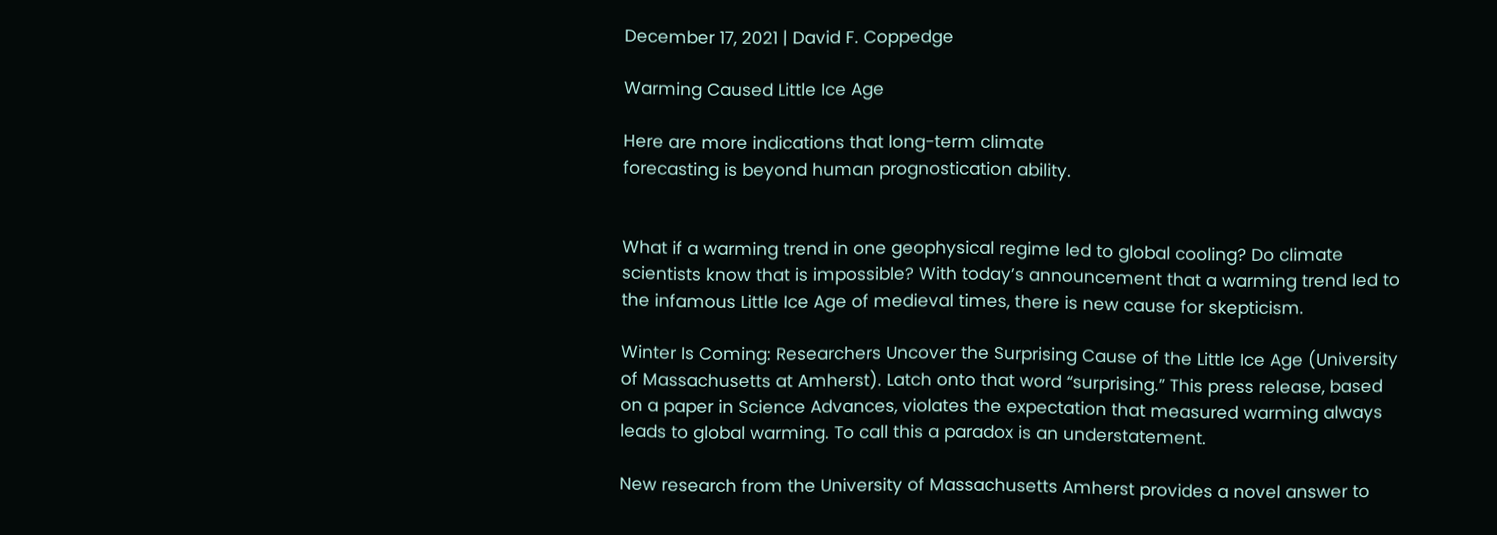December 17, 2021 | David F. Coppedge

Warming Caused Little Ice Age

Here are more indications that long-term climate
forecasting is beyond human prognostication ability.


What if a warming trend in one geophysical regime led to global cooling? Do climate scientists know that is impossible? With today’s announcement that a warming trend led to the infamous Little Ice Age of medieval times, there is new cause for skepticism.

Winter Is Coming: Researchers Uncover the Surprising Cause of the Little Ice Age (University of Massachusetts at Amherst). Latch onto that word “surprising.” This press release, based on a paper in Science Advances, violates the expectation that measured warming always leads to global warming. To call this a paradox is an understatement.

New research from the University of Massachusetts Amherst provides a novel answer to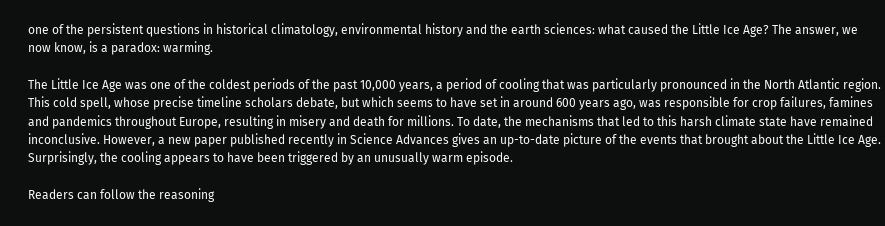one of the persistent questions in historical climatology, environmental history and the earth sciences: what caused the Little Ice Age? The answer, we now know, is a paradox: warming.

The Little Ice Age was one of the coldest periods of the past 10,000 years, a period of cooling that was particularly pronounced in the North Atlantic region. This cold spell, whose precise timeline scholars debate, but which seems to have set in around 600 years ago, was responsible for crop failures, famines and pandemics throughout Europe, resulting in misery and death for millions. To date, the mechanisms that led to this harsh climate state have remained inconclusive. However, a new paper published recently in Science Advances gives an up-to-date picture of the events that brought about the Little Ice Age. Surprisingly, the cooling appears to have been triggered by an unusually warm episode.

Readers can follow the reasoning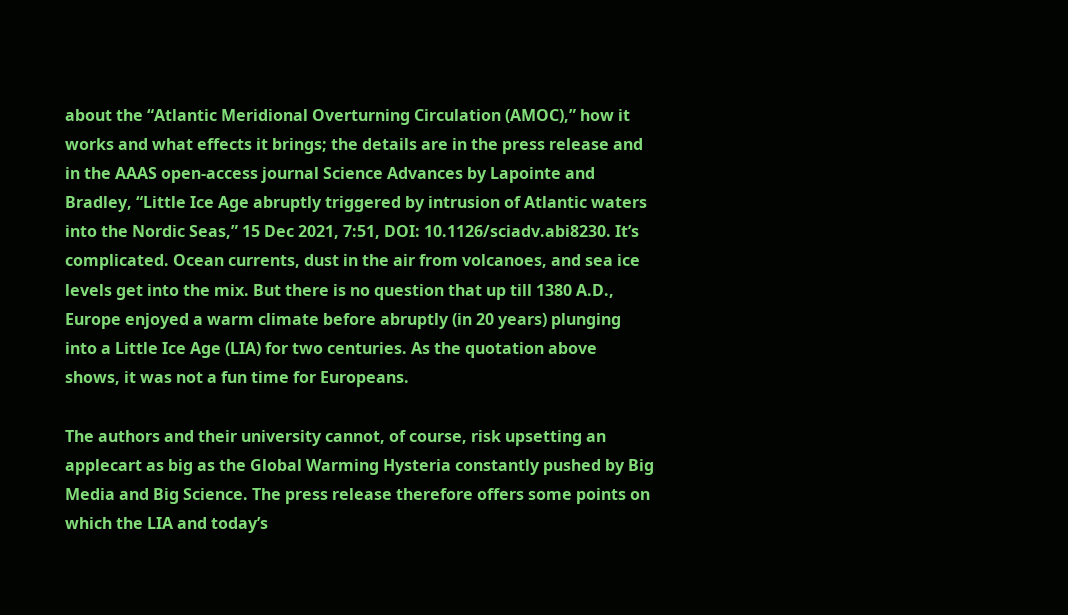about the “Atlantic Meridional Overturning Circulation (AMOC),” how it works and what effects it brings; the details are in the press release and in the AAAS open-access journal Science Advances by Lapointe and Bradley, “Little Ice Age abruptly triggered by intrusion of Atlantic waters into the Nordic Seas,” 15 Dec 2021, 7:51, DOI: 10.1126/sciadv.abi8230. It’s complicated. Ocean currents, dust in the air from volcanoes, and sea ice levels get into the mix. But there is no question that up till 1380 A.D., Europe enjoyed a warm climate before abruptly (in 20 years) plunging into a Little Ice Age (LIA) for two centuries. As the quotation above shows, it was not a fun time for Europeans.

The authors and their university cannot, of course, risk upsetting an applecart as big as the Global Warming Hysteria constantly pushed by Big Media and Big Science. The press release therefore offers some points on which the LIA and today’s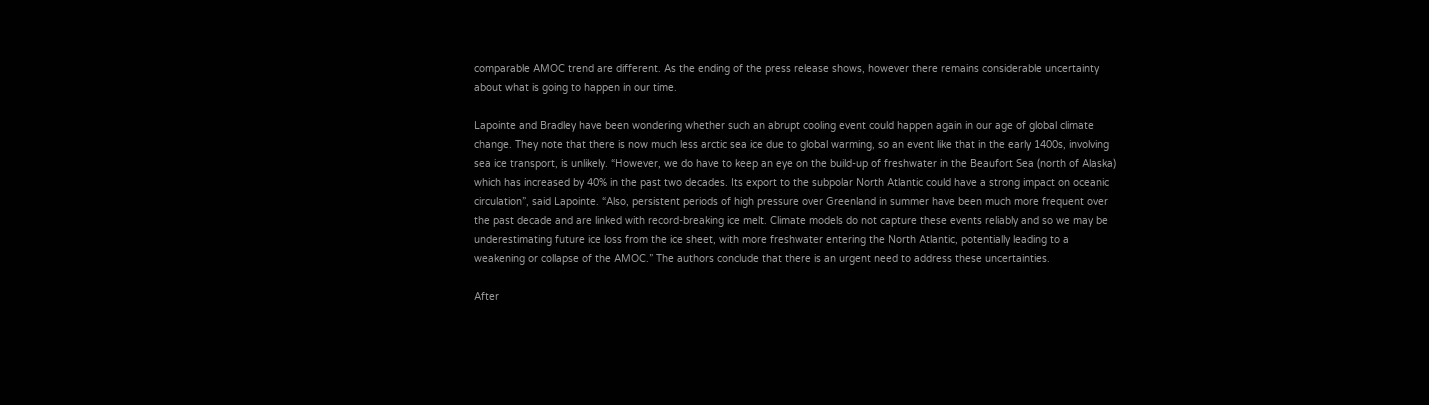comparable AMOC trend are different. As the ending of the press release shows, however there remains considerable uncertainty about what is going to happen in our time.

Lapointe and Bradley have been wondering whether such an abrupt cooling event could happen again in our age of global climate change. They note that there is now much less arctic sea ice due to global warming, so an event like that in the early 1400s, involving sea ice transport, is unlikely. “However, we do have to keep an eye on the build-up of freshwater in the Beaufort Sea (north of Alaska) which has increased by 40% in the past two decades. Its export to the subpolar North Atlantic could have a strong impact on oceanic circulation”, said Lapointe. “Also, persistent periods of high pressure over Greenland in summer have been much more frequent over the past decade and are linked with record-breaking ice melt. Climate models do not capture these events reliably and so we may be underestimating future ice loss from the ice sheet, with more freshwater entering the North Atlantic, potentially leading to a weakening or collapse of the AMOC.” The authors conclude that there is an urgent need to address these uncertainties.

After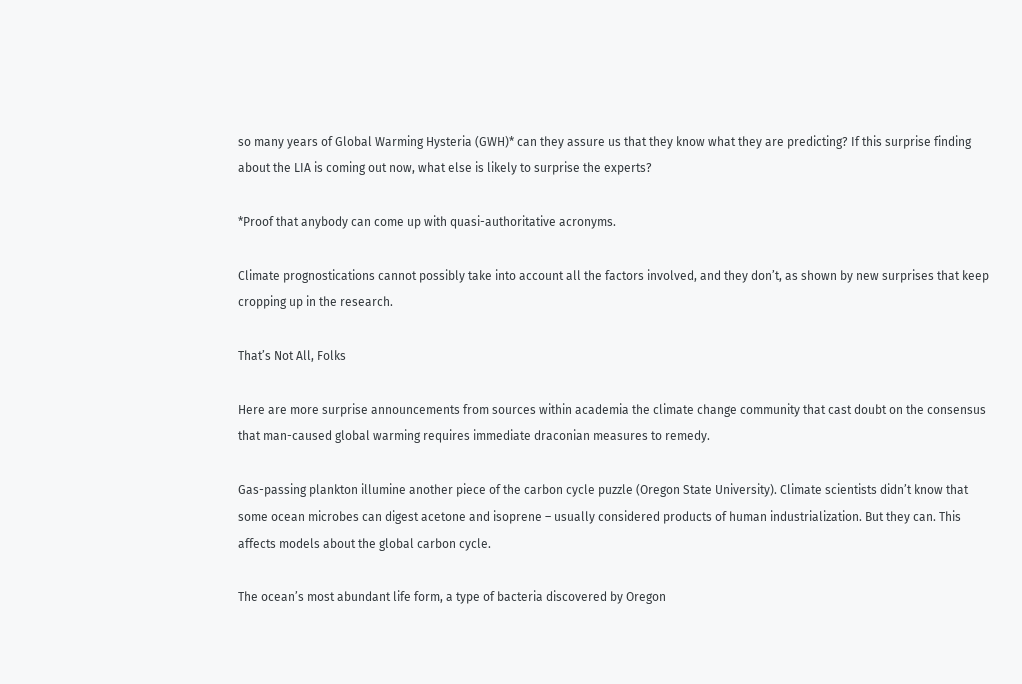so many years of Global Warming Hysteria (GWH)* can they assure us that they know what they are predicting? If this surprise finding about the LIA is coming out now, what else is likely to surprise the experts?

*Proof that anybody can come up with quasi-authoritative acronyms.

Climate prognostications cannot possibly take into account all the factors involved, and they don’t, as shown by new surprises that keep cropping up in the research.

That’s Not All, Folks

Here are more surprise announcements from sources within academia the climate change community that cast doubt on the consensus that man-caused global warming requires immediate draconian measures to remedy.

Gas-passing plankton illumine another piece of the carbon cycle puzzle (Oregon State University). Climate scientists didn’t know that some ocean microbes can digest acetone and isoprene – usually considered products of human industrialization. But they can. This affects models about the global carbon cycle.

The ocean’s most abundant life form, a type of bacteria discovered by Oregon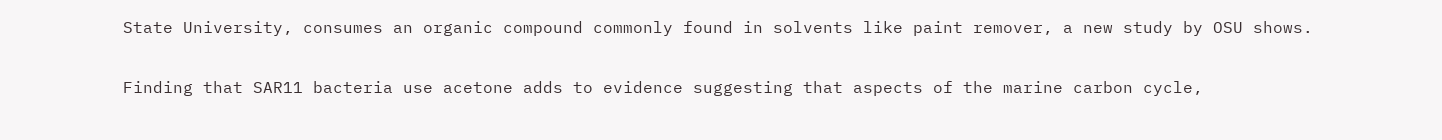State University, consumes an organic compound commonly found in solvents like paint remover, a new study by OSU shows.

Finding that SAR11 bacteria use acetone adds to evidence suggesting that aspects of the marine carbon cycle,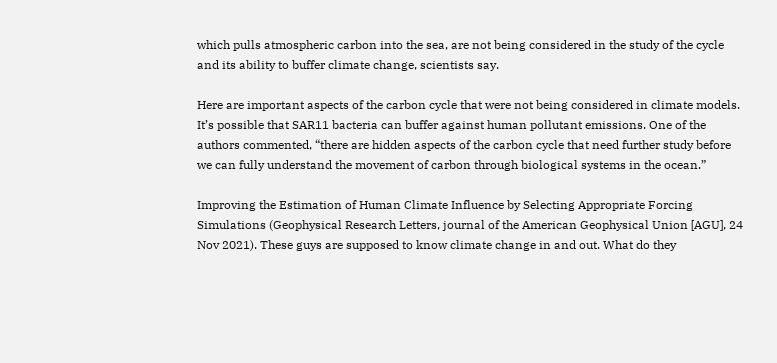which pulls atmospheric carbon into the sea, are not being considered in the study of the cycle and its ability to buffer climate change, scientists say.

Here are important aspects of the carbon cycle that were not being considered in climate models. It’s possible that SAR11 bacteria can buffer against human pollutant emissions. One of the authors commented, “there are hidden aspects of the carbon cycle that need further study before we can fully understand the movement of carbon through biological systems in the ocean.”

Improving the Estimation of Human Climate Influence by Selecting Appropriate Forcing Simulations (Geophysical Research Letters, journal of the American Geophysical Union [AGU], 24 Nov 2021). These guys are supposed to know climate change in and out. What do they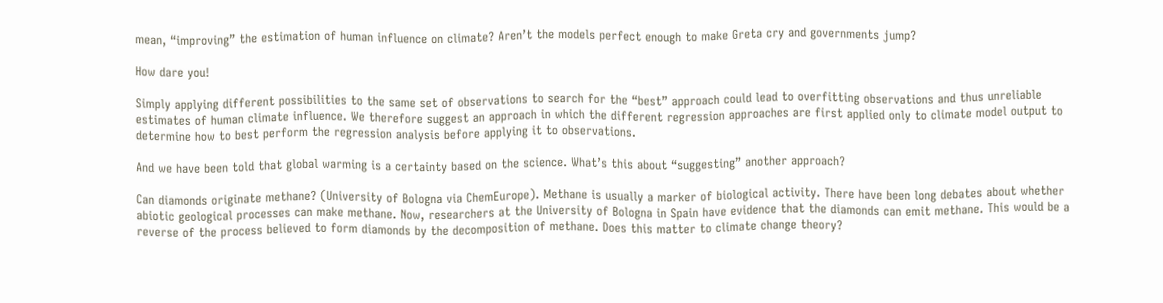mean, “improving” the estimation of human influence on climate? Aren’t the models perfect enough to make Greta cry and governments jump?

How dare you!

Simply applying different possibilities to the same set of observations to search for the “best” approach could lead to overfitting observations and thus unreliable estimates of human climate influence. We therefore suggest an approach in which the different regression approaches are first applied only to climate model output to determine how to best perform the regression analysis before applying it to observations.

And we have been told that global warming is a certainty based on the science. What’s this about “suggesting” another approach?

Can diamonds originate methane? (University of Bologna via ChemEurope). Methane is usually a marker of biological activity. There have been long debates about whether abiotic geological processes can make methane. Now, researchers at the University of Bologna in Spain have evidence that the diamonds can emit methane. This would be a reverse of the process believed to form diamonds by the decomposition of methane. Does this matter to climate change theory?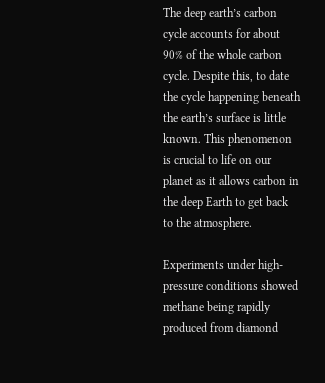The deep earth’s carbon cycle accounts for about 90% of the whole carbon cycle. Despite this, to date the cycle happening beneath the earth’s surface is little known. This phenomenon is crucial to life on our planet as it allows carbon in the deep Earth to get back to the atmosphere.

Experiments under high-pressure conditions showed methane being rapidly produced from diamond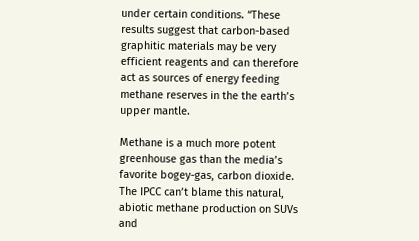under certain conditions. “These results suggest that carbon-based graphitic materials may be very efficient reagents and can therefore act as sources of energy feeding methane reserves in the the earth’s upper mantle.

Methane is a much more potent greenhouse gas than the media’s favorite bogey-gas, carbon dioxide. The IPCC can’t blame this natural, abiotic methane production on SUVs and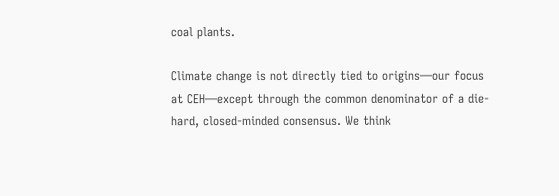coal plants.

Climate change is not directly tied to origins—our focus at CEH—except through the common denominator of a die-hard, closed-minded consensus. We think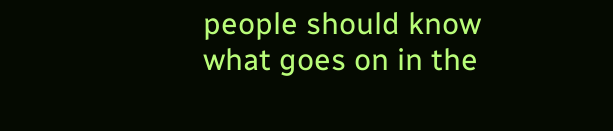people should know what goes on in the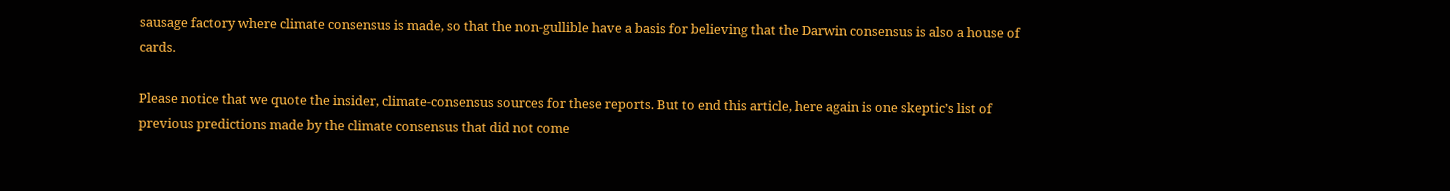sausage factory where climate consensus is made, so that the non-gullible have a basis for believing that the Darwin consensus is also a house of cards.

Please notice that we quote the insider, climate-consensus sources for these reports. But to end this article, here again is one skeptic’s list of previous predictions made by the climate consensus that did not come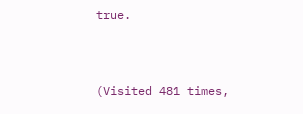true.



(Visited 481 times,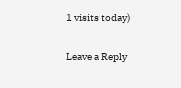1 visits today)

Leave a Reply